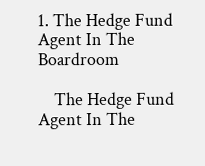1. The Hedge Fund Agent In The Boardroom

    The Hedge Fund Agent In The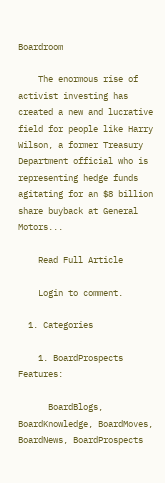Boardroom

    The enormous rise of activist investing has created a new and lucrative field for people like Harry Wilson, a former Treasury Department official who is representing hedge funds agitating for an $8 billion share buyback at General Motors...

    Read Full Article

    Login to comment.

  1. Categories

    1. BoardProspects Features:

      BoardBlogs, BoardKnowledge, BoardMoves, BoardNews, BoardProspects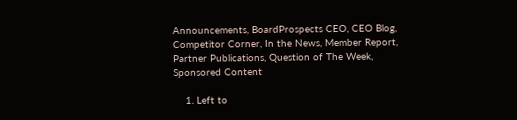Announcements, BoardProspects CEO, CEO Blog, Competitor Corner, In the News, Member Report, Partner Publications, Question of The Week, Sponsored Content

    1. Left to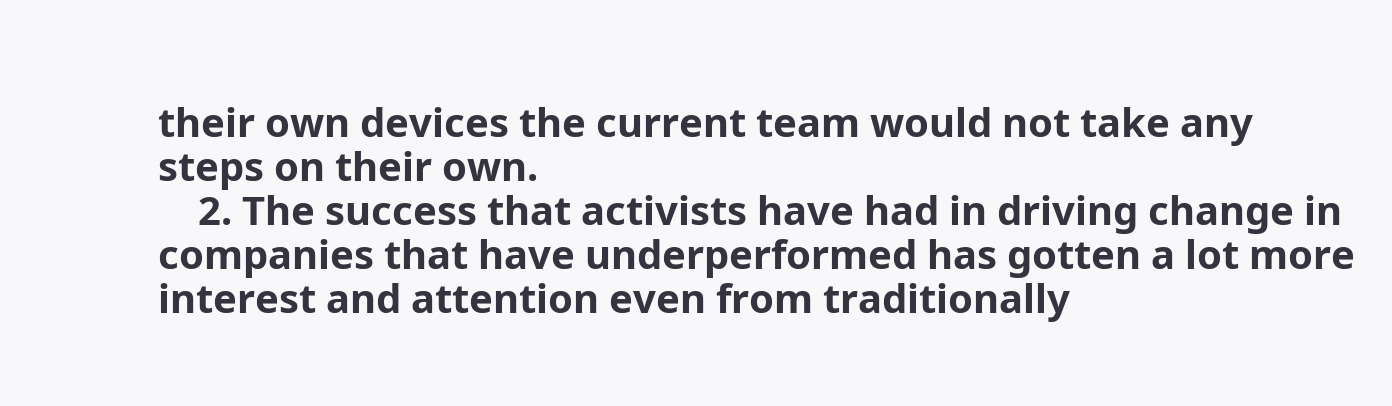their own devices the current team would not take any steps on their own.
    2. The success that activists have had in driving change in companies that have underperformed has gotten a lot more interest and attention even from traditionally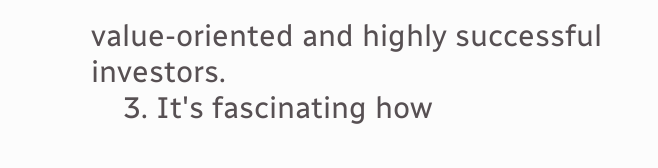value-oriented and highly successful investors.
    3. It's fascinating how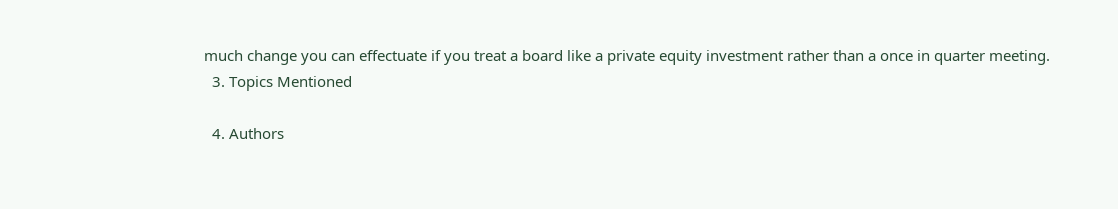much change you can effectuate if you treat a board like a private equity investment rather than a once in quarter meeting.
  3. Topics Mentioned

  4. Authors